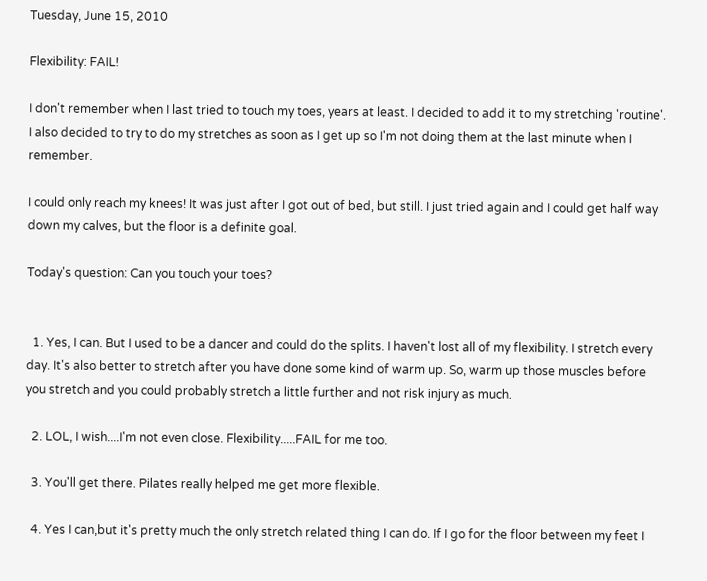Tuesday, June 15, 2010

Flexibility: FAIL!

I don't remember when I last tried to touch my toes, years at least. I decided to add it to my stretching 'routine'. I also decided to try to do my stretches as soon as I get up so I'm not doing them at the last minute when I remember.

I could only reach my knees! It was just after I got out of bed, but still. I just tried again and I could get half way down my calves, but the floor is a definite goal.

Today's question: Can you touch your toes?


  1. Yes, I can. But I used to be a dancer and could do the splits. I haven't lost all of my flexibility. I stretch every day. It's also better to stretch after you have done some kind of warm up. So, warm up those muscles before you stretch and you could probably stretch a little further and not risk injury as much.

  2. LOL, I wish....I'm not even close. Flexibility.....FAIL for me too.

  3. You'll get there. Pilates really helped me get more flexible.

  4. Yes I can,but it's pretty much the only stretch related thing I can do. If I go for the floor between my feet I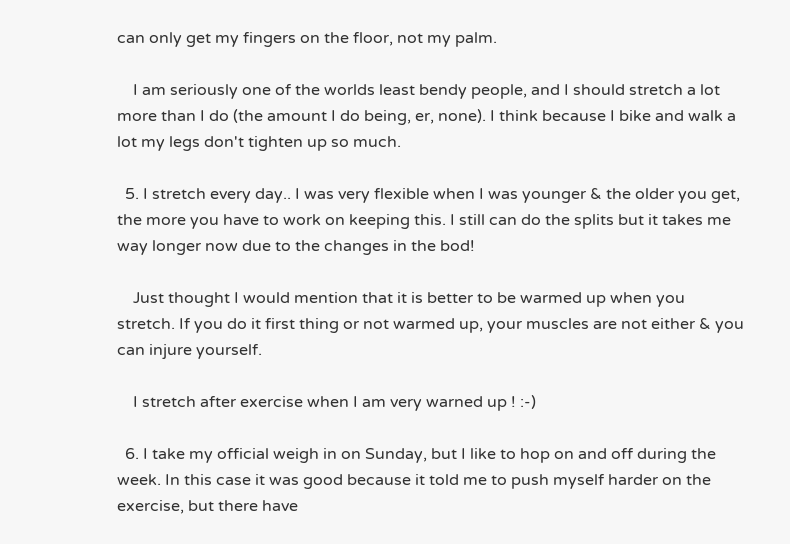can only get my fingers on the floor, not my palm.

    I am seriously one of the worlds least bendy people, and I should stretch a lot more than I do (the amount I do being, er, none). I think because I bike and walk a lot my legs don't tighten up so much.

  5. I stretch every day.. I was very flexible when I was younger & the older you get, the more you have to work on keeping this. I still can do the splits but it takes me way longer now due to the changes in the bod!

    Just thought I would mention that it is better to be warmed up when you stretch. If you do it first thing or not warmed up, your muscles are not either & you can injure yourself.

    I stretch after exercise when I am very warned up ! :-)

  6. I take my official weigh in on Sunday, but I like to hop on and off during the week. In this case it was good because it told me to push myself harder on the exercise, but there have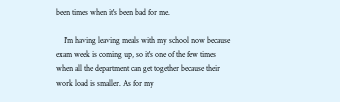been times when it's been bad for me.

    I'm having leaving meals with my school now because exam week is coming up, so it's one of the few times when all the department can get together because their work load is smaller. As for my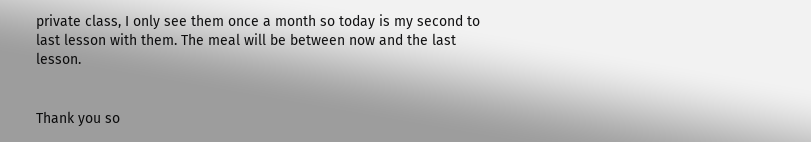private class, I only see them once a month so today is my second to last lesson with them. The meal will be between now and the last lesson.


Thank you so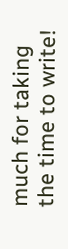much for taking the time to write!